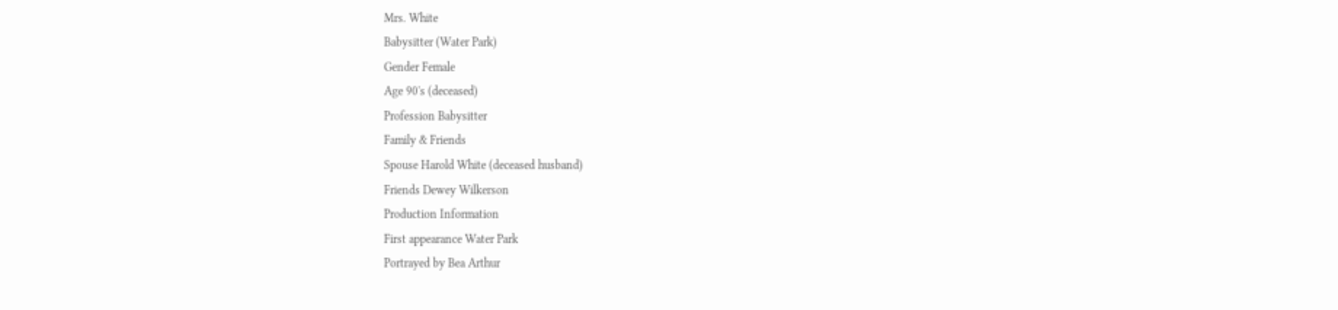Mrs. White
Babysitter (Water Park)
Gender Female
Age 90's (deceased)
Profession Babysitter
Family & Friends
Spouse Harold White (deceased husband)
Friends Dewey Wilkerson
Production Information
First appearance Water Park
Portrayed by Bea Arthur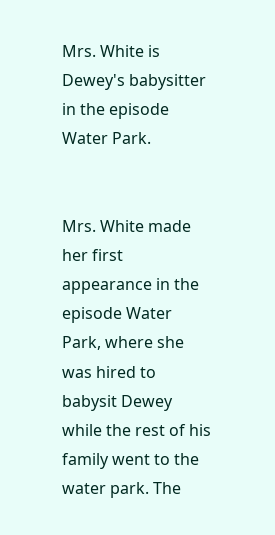Mrs. White is Dewey's babysitter in the episode Water Park.


Mrs. White made her first appearance in the episode Water Park, where she was hired to babysit Dewey while the rest of his family went to the water park. The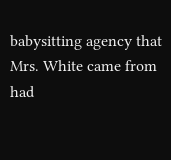babysitting agency that Mrs. White came from had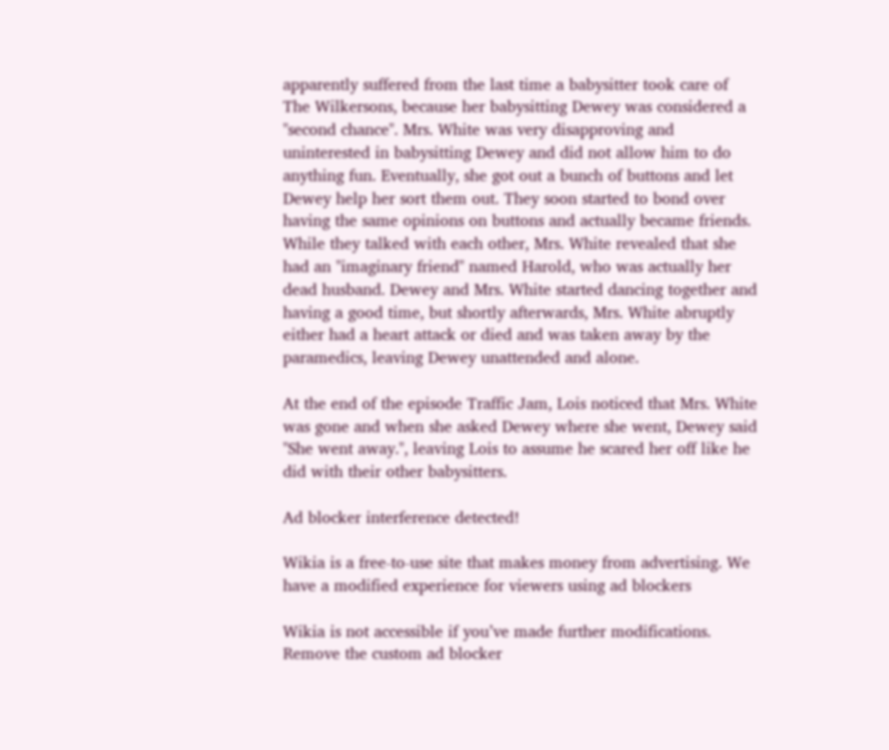apparently suffered from the last time a babysitter took care of The Wilkersons, because her babysitting Dewey was considered a "second chance". Mrs. White was very disapproving and uninterested in babysitting Dewey and did not allow him to do anything fun. Eventually, she got out a bunch of buttons and let Dewey help her sort them out. They soon started to bond over having the same opinions on buttons and actually became friends. While they talked with each other, Mrs. White revealed that she had an "imaginary friend" named Harold, who was actually her dead husband. Dewey and Mrs. White started dancing together and having a good time, but shortly afterwards, Mrs. White abruptly either had a heart attack or died and was taken away by the paramedics, leaving Dewey unattended and alone.

At the end of the episode Traffic Jam, Lois noticed that Mrs. White was gone and when she asked Dewey where she went, Dewey said "She went away.", leaving Lois to assume he scared her off like he did with their other babysitters.

Ad blocker interference detected!

Wikia is a free-to-use site that makes money from advertising. We have a modified experience for viewers using ad blockers

Wikia is not accessible if you’ve made further modifications. Remove the custom ad blocker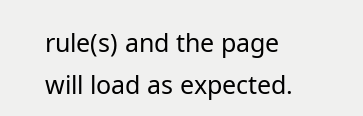rule(s) and the page will load as expected.